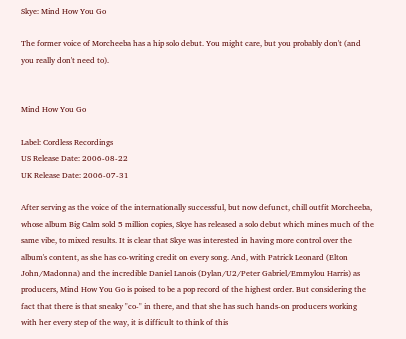Skye: Mind How You Go

The former voice of Morcheeba has a hip solo debut. You might care, but you probably don't (and you really don't need to).


Mind How You Go

Label: Cordless Recordings
US Release Date: 2006-08-22
UK Release Date: 2006-07-31

After serving as the voice of the internationally successful, but now defunct, chill outfit Morcheeba, whose album Big Calm sold 5 million copies, Skye has released a solo debut which mines much of the same vibe, to mixed results. It is clear that Skye was interested in having more control over the album's content, as she has co-writing credit on every song. And, with Patrick Leonard (Elton John/Madonna) and the incredible Daniel Lanois (Dylan/U2/Peter Gabriel/Emmylou Harris) as producers, Mind How You Go is poised to be a pop record of the highest order. But considering the fact that there is that sneaky "co-" in there, and that she has such hands-on producers working with her every step of the way, it is difficult to think of this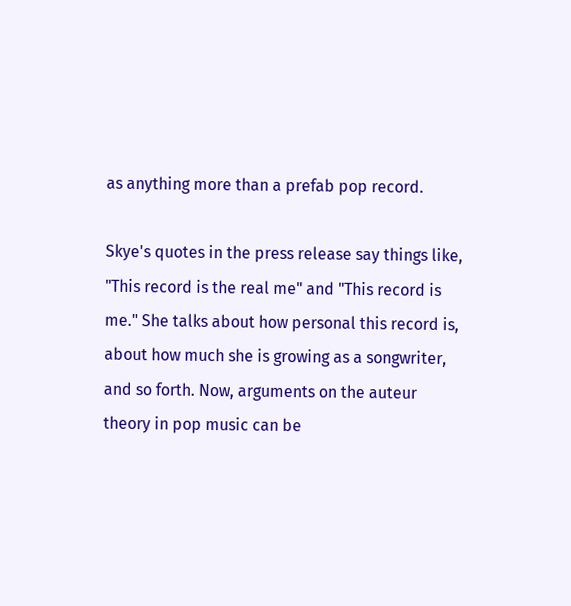as anything more than a prefab pop record.

Skye's quotes in the press release say things like, "This record is the real me" and "This record is me." She talks about how personal this record is, about how much she is growing as a songwriter, and so forth. Now, arguments on the auteur theory in pop music can be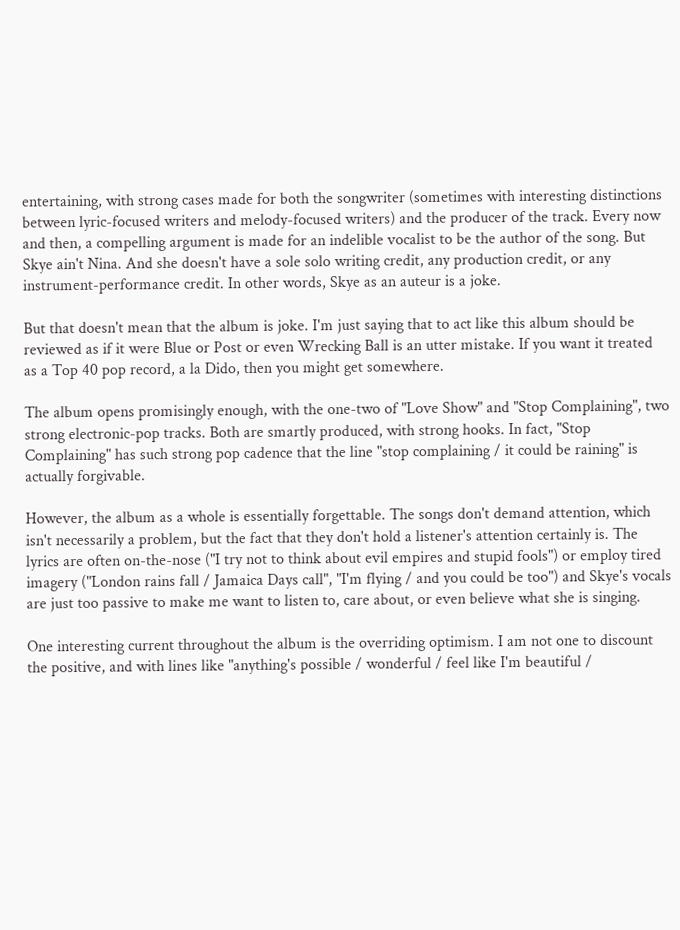entertaining, with strong cases made for both the songwriter (sometimes with interesting distinctions between lyric-focused writers and melody-focused writers) and the producer of the track. Every now and then, a compelling argument is made for an indelible vocalist to be the author of the song. But Skye ain't Nina. And she doesn't have a sole solo writing credit, any production credit, or any instrument-performance credit. In other words, Skye as an auteur is a joke.

But that doesn't mean that the album is joke. I'm just saying that to act like this album should be reviewed as if it were Blue or Post or even Wrecking Ball is an utter mistake. If you want it treated as a Top 40 pop record, a la Dido, then you might get somewhere.

The album opens promisingly enough, with the one-two of "Love Show" and "Stop Complaining", two strong electronic-pop tracks. Both are smartly produced, with strong hooks. In fact, "Stop Complaining" has such strong pop cadence that the line "stop complaining / it could be raining" is actually forgivable.

However, the album as a whole is essentially forgettable. The songs don't demand attention, which isn't necessarily a problem, but the fact that they don't hold a listener's attention certainly is. The lyrics are often on-the-nose ("I try not to think about evil empires and stupid fools") or employ tired imagery ("London rains fall / Jamaica Days call", "I'm flying / and you could be too") and Skye's vocals are just too passive to make me want to listen to, care about, or even believe what she is singing.

One interesting current throughout the album is the overriding optimism. I am not one to discount the positive, and with lines like "anything's possible / wonderful / feel like I'm beautiful /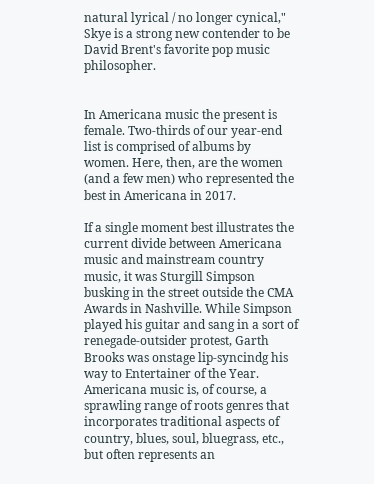natural lyrical / no longer cynical," Skye is a strong new contender to be David Brent's favorite pop music philosopher.


In Americana music the present is female. Two-thirds of our year-end list is comprised of albums by women. Here, then, are the women (and a few men) who represented the best in Americana in 2017.

If a single moment best illustrates the current divide between Americana music and mainstream country music, it was Sturgill Simpson busking in the street outside the CMA Awards in Nashville. While Simpson played his guitar and sang in a sort of renegade-outsider protest, Garth Brooks was onstage lip-syncindg his way to Entertainer of the Year. Americana music is, of course, a sprawling range of roots genres that incorporates traditional aspects of country, blues, soul, bluegrass, etc., but often represents an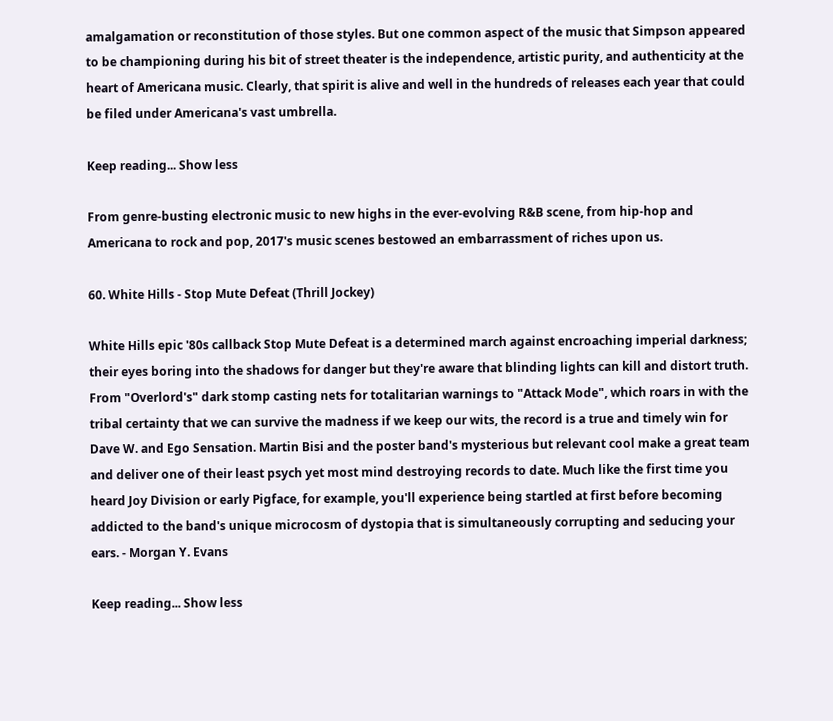amalgamation or reconstitution of those styles. But one common aspect of the music that Simpson appeared to be championing during his bit of street theater is the independence, artistic purity, and authenticity at the heart of Americana music. Clearly, that spirit is alive and well in the hundreds of releases each year that could be filed under Americana's vast umbrella.

Keep reading... Show less

From genre-busting electronic music to new highs in the ever-evolving R&B scene, from hip-hop and Americana to rock and pop, 2017's music scenes bestowed an embarrassment of riches upon us.

60. White Hills - Stop Mute Defeat (Thrill Jockey)

White Hills epic '80s callback Stop Mute Defeat is a determined march against encroaching imperial darkness; their eyes boring into the shadows for danger but they're aware that blinding lights can kill and distort truth. From "Overlord's" dark stomp casting nets for totalitarian warnings to "Attack Mode", which roars in with the tribal certainty that we can survive the madness if we keep our wits, the record is a true and timely win for Dave W. and Ego Sensation. Martin Bisi and the poster band's mysterious but relevant cool make a great team and deliver one of their least psych yet most mind destroying records to date. Much like the first time you heard Joy Division or early Pigface, for example, you'll experience being startled at first before becoming addicted to the band's unique microcosm of dystopia that is simultaneously corrupting and seducing your ears. - Morgan Y. Evans

Keep reading... Show less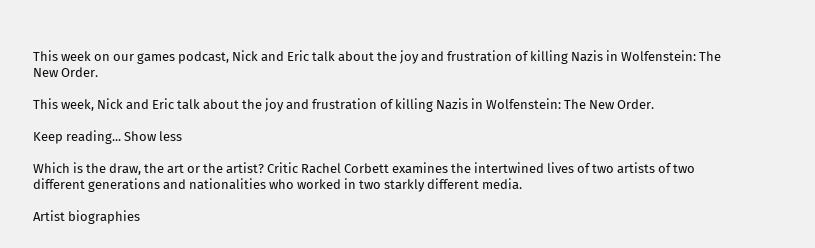This week on our games podcast, Nick and Eric talk about the joy and frustration of killing Nazis in Wolfenstein: The New Order.

This week, Nick and Eric talk about the joy and frustration of killing Nazis in Wolfenstein: The New Order.

Keep reading... Show less

Which is the draw, the art or the artist? Critic Rachel Corbett examines the intertwined lives of two artists of two different generations and nationalities who worked in two starkly different media.

Artist biographies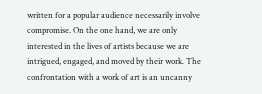written for a popular audience necessarily involve compromise. On the one hand, we are only interested in the lives of artists because we are intrigued, engaged, and moved by their work. The confrontation with a work of art is an uncanny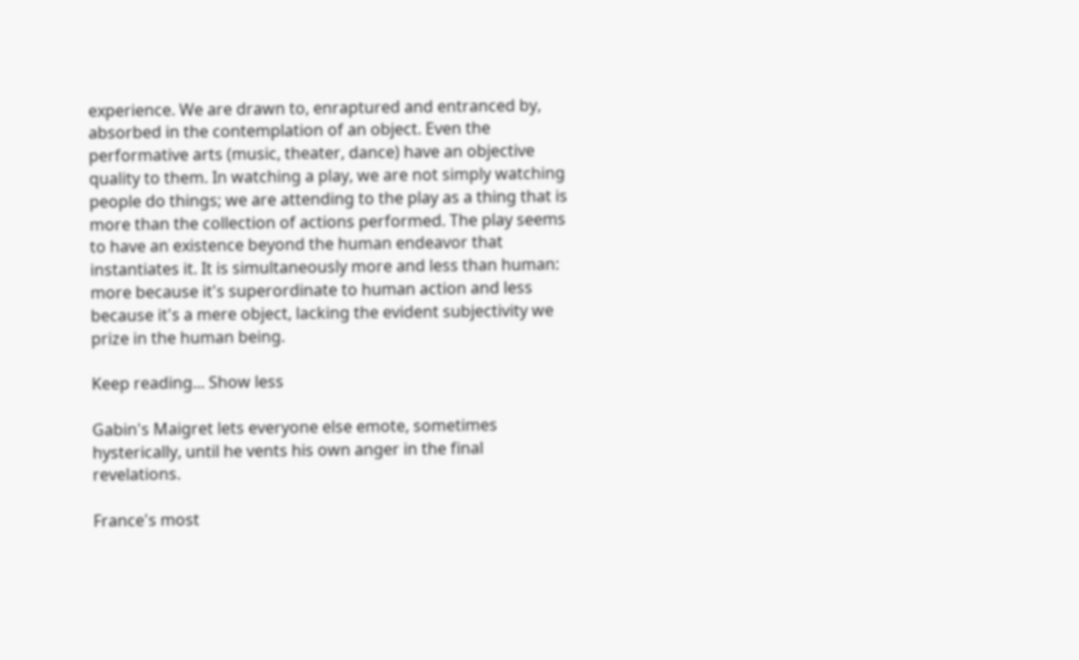experience. We are drawn to, enraptured and entranced by, absorbed in the contemplation of an object. Even the performative arts (music, theater, dance) have an objective quality to them. In watching a play, we are not simply watching people do things; we are attending to the play as a thing that is more than the collection of actions performed. The play seems to have an existence beyond the human endeavor that instantiates it. It is simultaneously more and less than human: more because it's superordinate to human action and less because it's a mere object, lacking the evident subjectivity we prize in the human being.

Keep reading... Show less

Gabin's Maigret lets everyone else emote, sometimes hysterically, until he vents his own anger in the final revelations.

France's most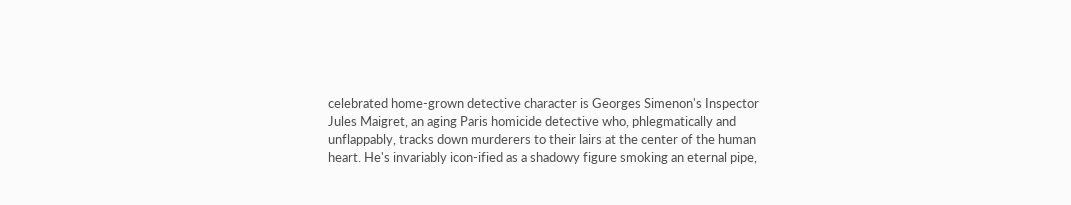celebrated home-grown detective character is Georges Simenon's Inspector Jules Maigret, an aging Paris homicide detective who, phlegmatically and unflappably, tracks down murderers to their lairs at the center of the human heart. He's invariably icon-ified as a shadowy figure smoking an eternal pipe,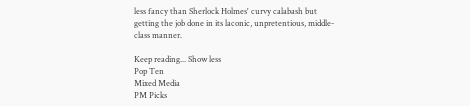less fancy than Sherlock Holmes' curvy calabash but getting the job done in its laconic, unpretentious, middle-class manner.

Keep reading... Show less
Pop Ten
Mixed Media
PM Picks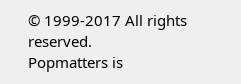© 1999-2017 All rights reserved.
Popmatters is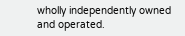wholly independently owned and operated.